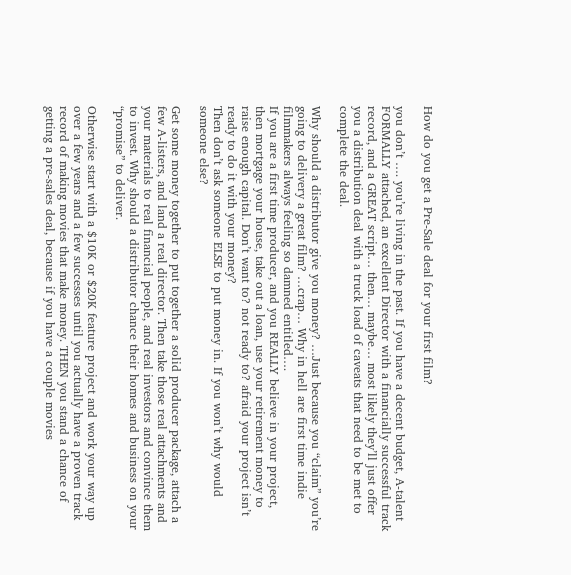How do you get a Pre-Sale deal for your first film?

you don’t …. you’re living in the past. If you have a decent budget, A-talent FORMALLY attached, an excellent Director with a financially successful track record, and a GREAT script… then… maybe… most likely they’ll just offer you a distribution deal with a truck load of caveats that need to be met to complete the deal.

Why should a distributor give you money? …Just because you “claim” you’re going to delivery a great film? …crap… Why in hell are first time indie filmmakers always feeling so damned entitled….
If you are a first time producer, and you REALLY believe in your project, then mortgage your house, take out a loan, use your retirement money to raise enough capital. Don’t want to? not ready to? afraid your project isn’t ready to do it with your money?
Then don’t ask someone ELSE to put money in. If you won’t why would someone else?

Get some money together to put together a solid producer package, attach a few A-listers, and land a real director. Then take those real attachments and your materials to real financial people, and real investors and convince them to invest. Why should a distributor chance their homes and business on your “promise” to deliver.

Otherwise start with a $10K or $20K feature project and work your way up over a few years and a few successes until you actually have a proven track record of making movies that make money. THEN you stand a chance of getting a pre-sales deal, because if you have a couple movies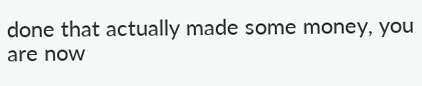done that actually made some money, you are now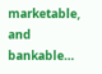marketable, and bankable…